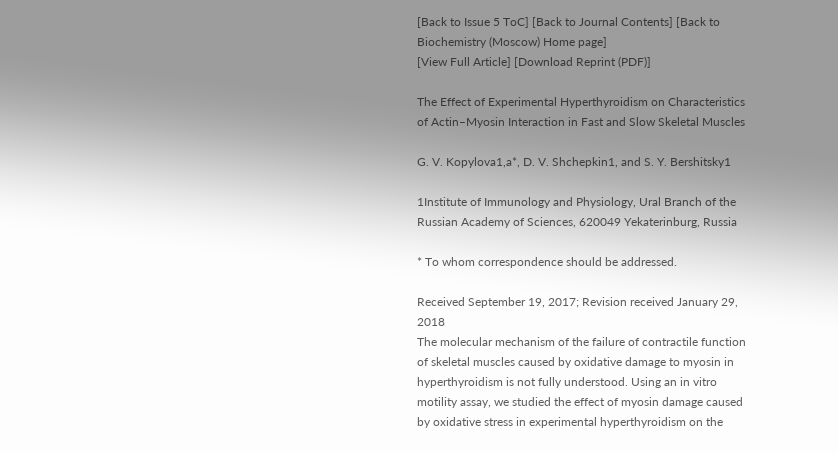[Back to Issue 5 ToC] [Back to Journal Contents] [Back to Biochemistry (Moscow) Home page]
[View Full Article] [Download Reprint (PDF)]

The Effect of Experimental Hyperthyroidism on Characteristics of Actin–Myosin Interaction in Fast and Slow Skeletal Muscles

G. V. Kopylova1,a*, D. V. Shchepkin1, and S. Y. Bershitsky1

1Institute of Immunology and Physiology, Ural Branch of the Russian Academy of Sciences, 620049 Yekaterinburg, Russia

* To whom correspondence should be addressed.

Received September 19, 2017; Revision received January 29, 2018
The molecular mechanism of the failure of contractile function of skeletal muscles caused by oxidative damage to myosin in hyperthyroidism is not fully understood. Using an in vitro motility assay, we studied the effect of myosin damage caused by oxidative stress in experimental hyperthyroidism on the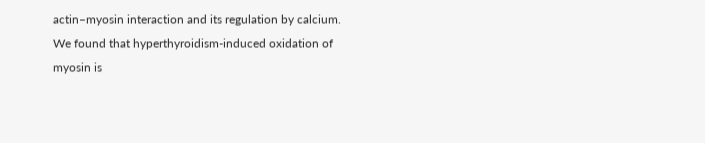actin–myosin interaction and its regulation by calcium. We found that hyperthyroidism-induced oxidation of myosin is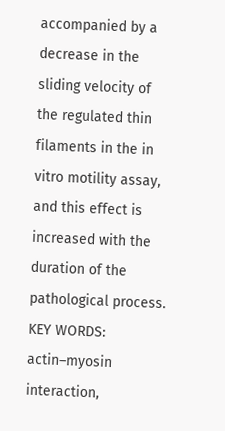accompanied by a decrease in the sliding velocity of the regulated thin filaments in the in vitro motility assay, and this effect is increased with the duration of the pathological process.
KEY WORDS: actin–myosin interaction,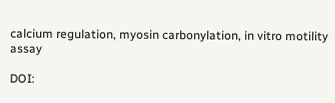calcium regulation, myosin carbonylation, in vitro motility assay

DOI: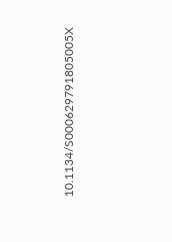10.1134/S000629791805005X